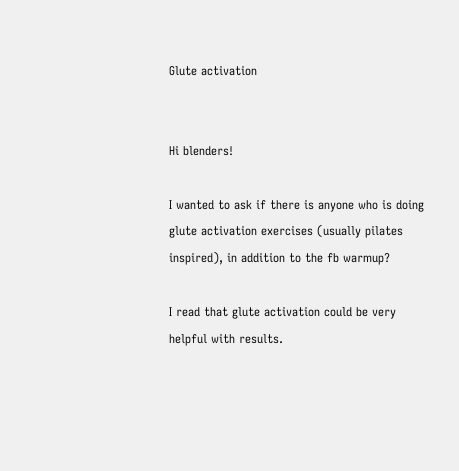Glute activation


Hi blenders!

I wanted to ask if there is anyone who is doing glute activation exercises (usually pilates inspired), in addition to the fb warmup?

I read that glute activation could be very helpful with results.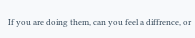If you are doing them, can you feel a diffrence, or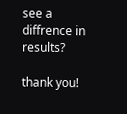see a diffrence in results?

thank you!